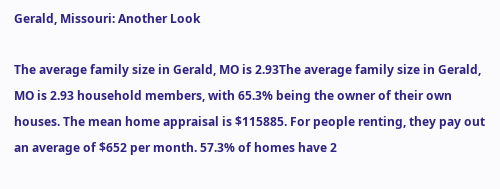Gerald, Missouri: Another Look

The average family size in Gerald, MO is 2.93The average family size in Gerald, MO is 2.93 household members, with 65.3% being the owner of their own houses. The mean home appraisal is $115885. For people renting, they pay out an average of $652 per month. 57.3% of homes have 2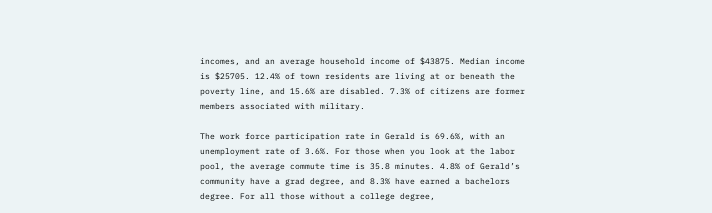incomes, and an average household income of $43875. Median income is $25705. 12.4% of town residents are living at or beneath the poverty line, and 15.6% are disabled. 7.3% of citizens are former members associated with military.

The work force participation rate in Gerald is 69.6%, with an unemployment rate of 3.6%. For those when you look at the labor pool, the average commute time is 35.8 minutes. 4.8% of Gerald’s community have a grad degree, and 8.3% have earned a bachelors degree. For all those without a college degree,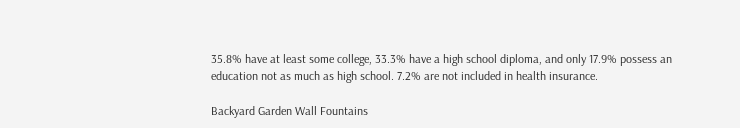35.8% have at least some college, 33.3% have a high school diploma, and only 17.9% possess an education not as much as high school. 7.2% are not included in health insurance.

Backyard Garden Wall Fountains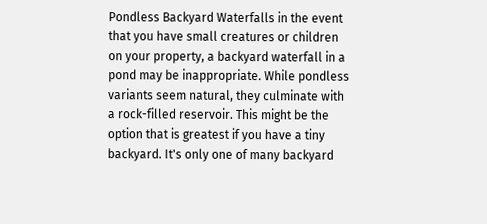Pondless Backyard Waterfalls in the event that you have small creatures or children on your property, a backyard waterfall in a pond may be inappropriate. While pondless variants seem natural, they culminate with a rock-filled reservoir. This might be the option that is greatest if you have a tiny backyard. It's only one of many backyard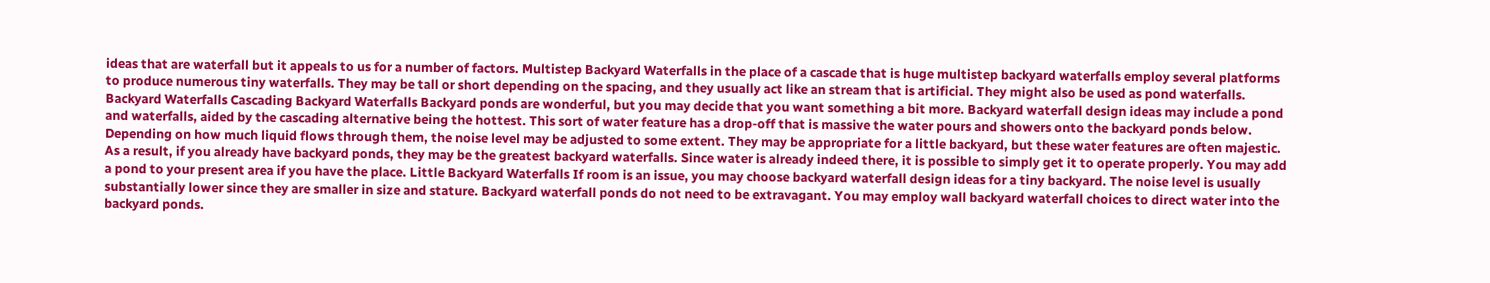ideas that are waterfall but it appeals to us for a number of factors. Multistep Backyard Waterfalls in the place of a cascade that is huge multistep backyard waterfalls employ several platforms to produce numerous tiny waterfalls. They may be tall or short depending on the spacing, and they usually act like an stream that is artificial. They might also be used as pond waterfalls. Backyard Waterfalls Cascading Backyard Waterfalls Backyard ponds are wonderful, but you may decide that you want something a bit more. Backyard waterfall design ideas may include a pond and waterfalls, aided by the cascading alternative being the hottest. This sort of water feature has a drop-off that is massive the water pours and showers onto the backyard ponds below. Depending on how much liquid flows through them, the noise level may be adjusted to some extent. They may be appropriate for a little backyard, but these water features are often majestic. As a result, if you already have backyard ponds, they may be the greatest backyard waterfalls. Since water is already indeed there, it is possible to simply get it to operate properly. You may add a pond to your present area if you have the place. Little Backyard Waterfalls If room is an issue, you may choose backyard waterfall design ideas for a tiny backyard. The noise level is usually substantially lower since they are smaller in size and stature. Backyard waterfall ponds do not need to be extravagant. You may employ wall backyard waterfall choices to direct water into the backyard ponds.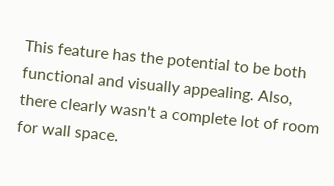This feature has the potential to be both functional and visually appealing. Also, there clearly wasn't a complete lot of room for wall space.